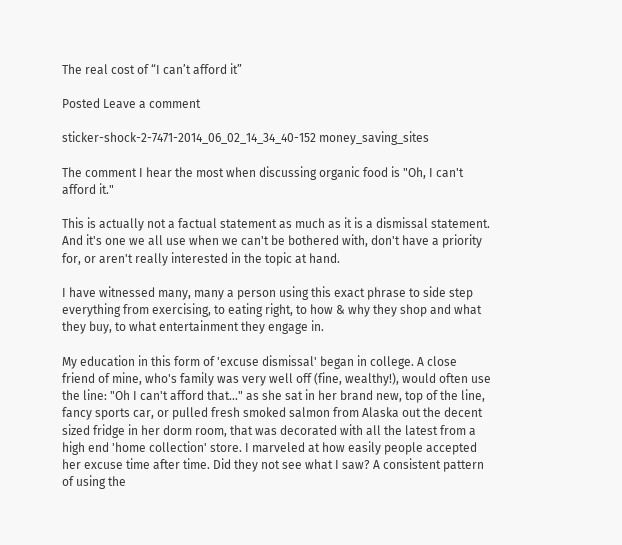The real cost of “I can’t afford it”

Posted Leave a comment

sticker-shock-2-7471-2014_06_02_14_34_40-152 money_saving_sites

The comment I hear the most when discussing organic food is "Oh, I can't afford it."

This is actually not a factual statement as much as it is a dismissal statement. And it's one we all use when we can't be bothered with, don't have a priority for, or aren't really interested in the topic at hand.

I have witnessed many, many a person using this exact phrase to side step everything from exercising, to eating right, to how & why they shop and what they buy, to what entertainment they engage in.

My education in this form of 'excuse dismissal' began in college. A close friend of mine, who's family was very well off (fine, wealthy!), would often use the line: "Oh I can't afford that..." as she sat in her brand new, top of the line, fancy sports car, or pulled fresh smoked salmon from Alaska out the decent sized fridge in her dorm room, that was decorated with all the latest from a high end 'home collection' store. I marveled at how easily people accepted her excuse time after time. Did they not see what I saw? A consistent pattern of using the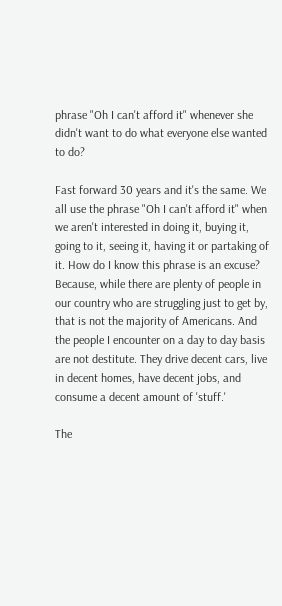phrase "Oh I can't afford it" whenever she didn't want to do what everyone else wanted to do?

Fast forward 30 years and it's the same. We all use the phrase "Oh I can't afford it" when we aren't interested in doing it, buying it, going to it, seeing it, having it or partaking of it. How do I know this phrase is an excuse? Because, while there are plenty of people in our country who are struggling just to get by, that is not the majority of Americans. And the people I encounter on a day to day basis are not destitute. They drive decent cars, live in decent homes, have decent jobs, and consume a decent amount of 'stuff.'

The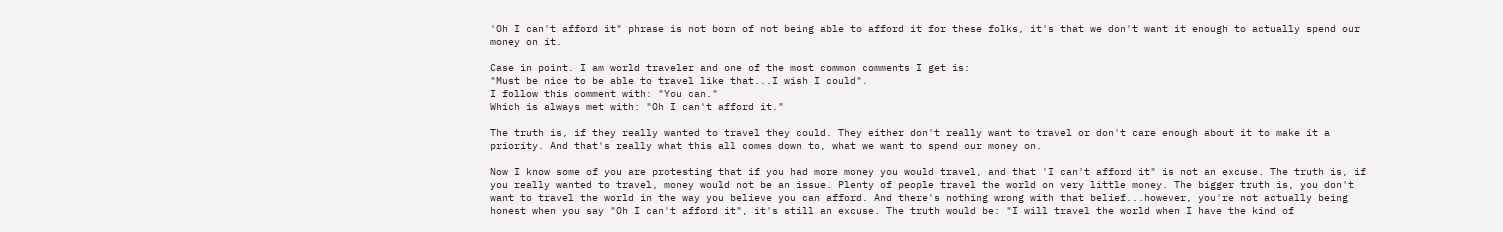'Oh I can't afford it" phrase is not born of not being able to afford it for these folks, it's that we don't want it enough to actually spend our money on it.

Case in point. I am world traveler and one of the most common comments I get is:
"Must be nice to be able to travel like that...I wish I could".
I follow this comment with: "You can."
Which is always met with: "Oh I can't afford it."

The truth is, if they really wanted to travel they could. They either don't really want to travel or don't care enough about it to make it a priority. And that's really what this all comes down to, what we want to spend our money on.

Now I know some of you are protesting that if you had more money you would travel, and that 'I can't afford it" is not an excuse. The truth is, if you really wanted to travel, money would not be an issue. Plenty of people travel the world on very little money. The bigger truth is, you don't want to travel the world in the way you believe you can afford. And there's nothing wrong with that belief...however, you're not actually being honest when you say "Oh I can't afford it", it's still an excuse. The truth would be: "I will travel the world when I have the kind of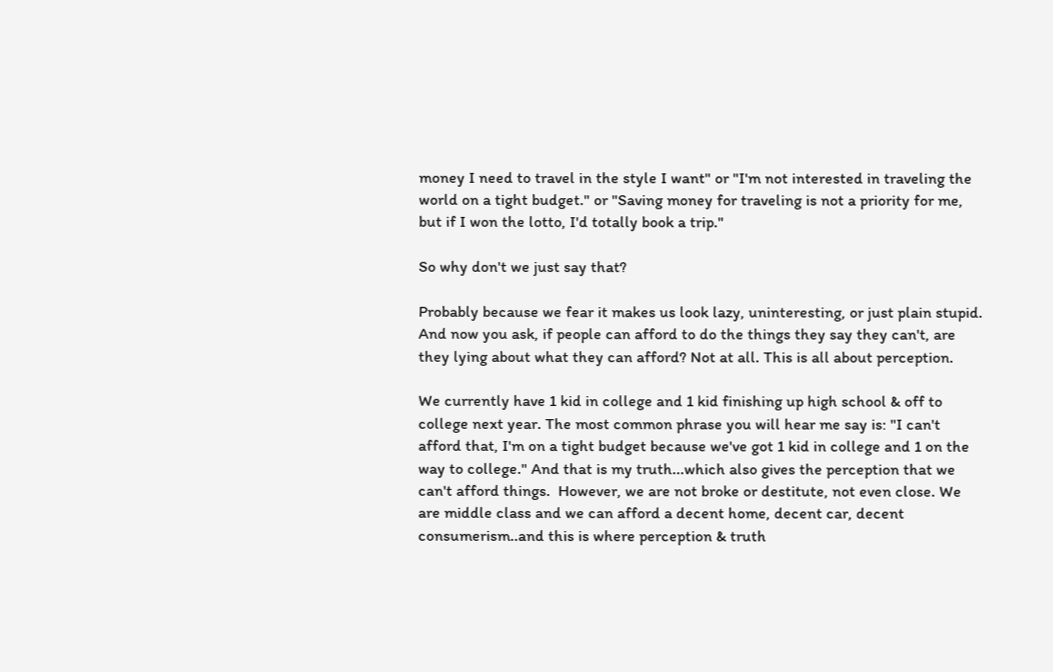money I need to travel in the style I want" or "I'm not interested in traveling the world on a tight budget." or "Saving money for traveling is not a priority for me, but if I won the lotto, I'd totally book a trip."

So why don't we just say that?

Probably because we fear it makes us look lazy, uninteresting, or just plain stupid. And now you ask, if people can afford to do the things they say they can't, are they lying about what they can afford? Not at all. This is all about perception.

We currently have 1 kid in college and 1 kid finishing up high school & off to college next year. The most common phrase you will hear me say is: "I can't afford that, I'm on a tight budget because we've got 1 kid in college and 1 on the way to college." And that is my truth...which also gives the perception that we can't afford things.  However, we are not broke or destitute, not even close. We are middle class and we can afford a decent home, decent car, decent consumerism..and this is where perception & truth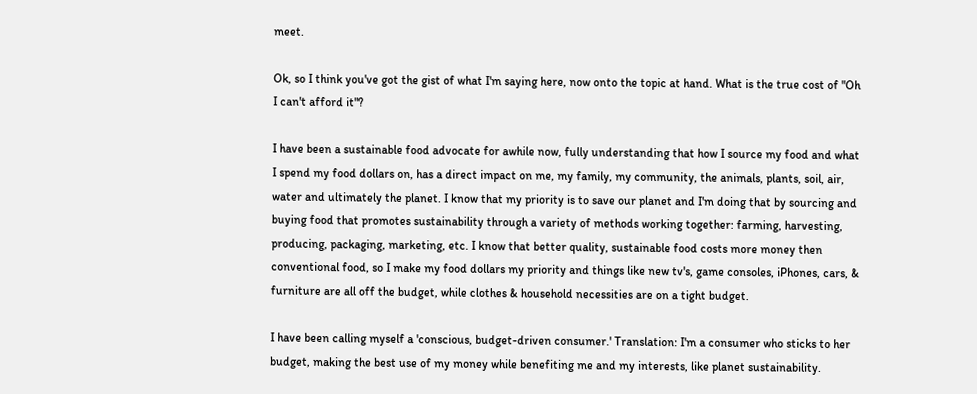meet.

Ok, so I think you've got the gist of what I'm saying here, now onto the topic at hand. What is the true cost of "Oh I can't afford it"?

I have been a sustainable food advocate for awhile now, fully understanding that how I source my food and what I spend my food dollars on, has a direct impact on me, my family, my community, the animals, plants, soil, air, water and ultimately the planet. I know that my priority is to save our planet and I'm doing that by sourcing and buying food that promotes sustainability through a variety of methods working together: farming, harvesting, producing, packaging, marketing, etc. I know that better quality, sustainable food costs more money then conventional food, so I make my food dollars my priority and things like new tv's, game consoles, iPhones, cars, & furniture are all off the budget, while clothes & household necessities are on a tight budget.

I have been calling myself a 'conscious, budget-driven consumer.' Translation: I'm a consumer who sticks to her budget, making the best use of my money while benefiting me and my interests, like planet sustainability.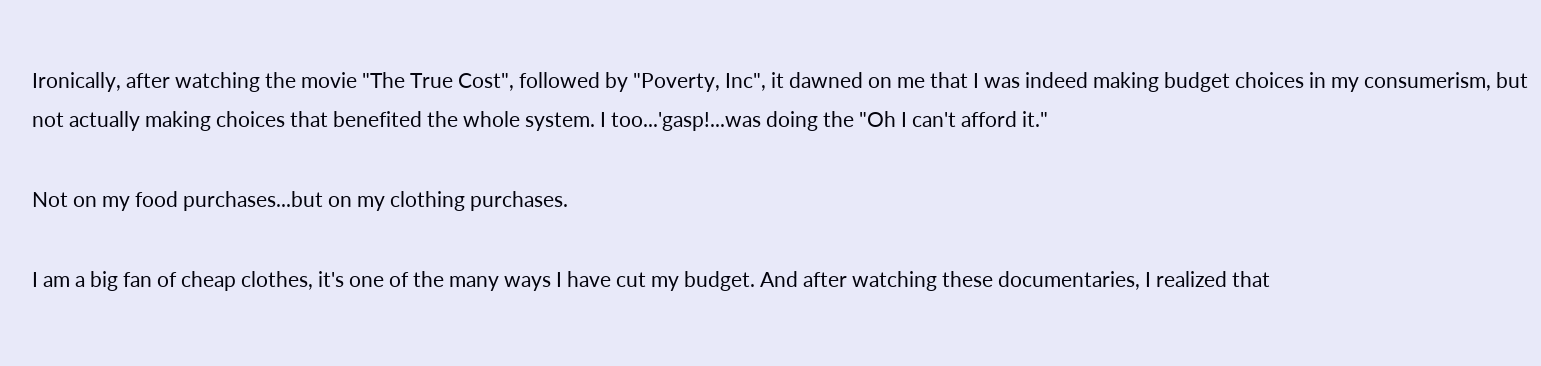Ironically, after watching the movie "The True Cost", followed by "Poverty, Inc", it dawned on me that I was indeed making budget choices in my consumerism, but not actually making choices that benefited the whole system. I too...'gasp!...was doing the "Oh I can't afford it."

Not on my food purchases...but on my clothing purchases.

I am a big fan of cheap clothes, it's one of the many ways I have cut my budget. And after watching these documentaries, I realized that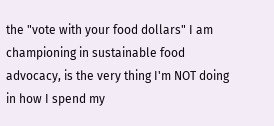the "vote with your food dollars" I am championing in sustainable food advocacy, is the very thing I'm NOT doing in how I spend my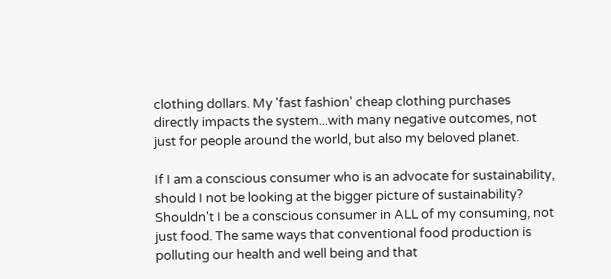clothing dollars. My 'fast fashion' cheap clothing purchases directly impacts the system...with many negative outcomes, not just for people around the world, but also my beloved planet.

If I am a conscious consumer who is an advocate for sustainability, should I not be looking at the bigger picture of sustainability? Shouldn't I be a conscious consumer in ALL of my consuming, not just food. The same ways that conventional food production is polluting our health and well being and that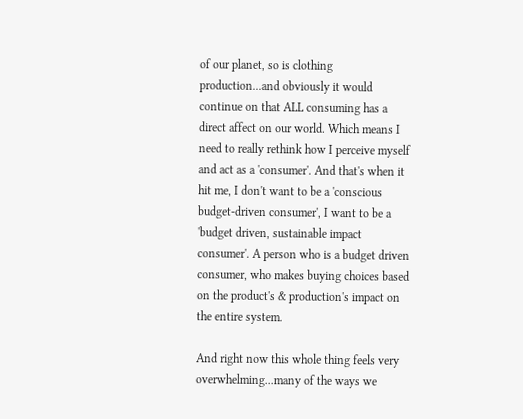of our planet, so is clothing production...and obviously it would continue on that ALL consuming has a direct affect on our world. Which means I need to really rethink how I perceive myself and act as a 'consumer'. And that's when it hit me, I don't want to be a 'conscious budget-driven consumer', I want to be a 'budget driven, sustainable impact consumer'. A person who is a budget driven consumer, who makes buying choices based on the product's & production's impact on the entire system.

And right now this whole thing feels very overwhelming...many of the ways we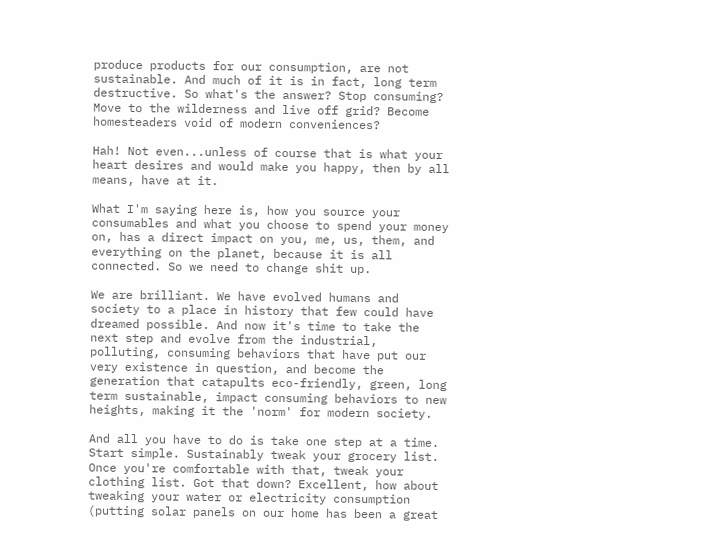produce products for our consumption, are not sustainable. And much of it is in fact, long term destructive. So what's the answer? Stop consuming? Move to the wilderness and live off grid? Become homesteaders void of modern conveniences?

Hah! Not even...unless of course that is what your heart desires and would make you happy, then by all means, have at it.

What I'm saying here is, how you source your consumables and what you choose to spend your money on, has a direct impact on you, me, us, them, and everything on the planet, because it is all connected. So we need to change shit up.

We are brilliant. We have evolved humans and society to a place in history that few could have dreamed possible. And now it's time to take the next step and evolve from the industrial, polluting, consuming behaviors that have put our very existence in question, and become the generation that catapults eco-friendly, green, long term sustainable, impact consuming behaviors to new heights, making it the 'norm' for modern society.

And all you have to do is take one step at a time. Start simple. Sustainably tweak your grocery list. Once you're comfortable with that, tweak your clothing list. Got that down? Excellent, how about tweaking your water or electricity consumption (putting solar panels on our home has been a great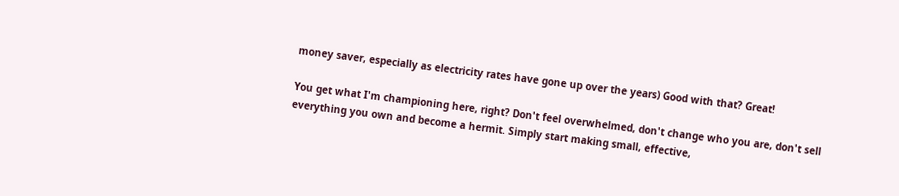money saver, especially as electricity rates have gone up over the years) Good with that? Great!

You get what I'm championing here, right? Don't feel overwhelmed, don't change who you are, don't sell everything you own and become a hermit. Simply start making small, effective,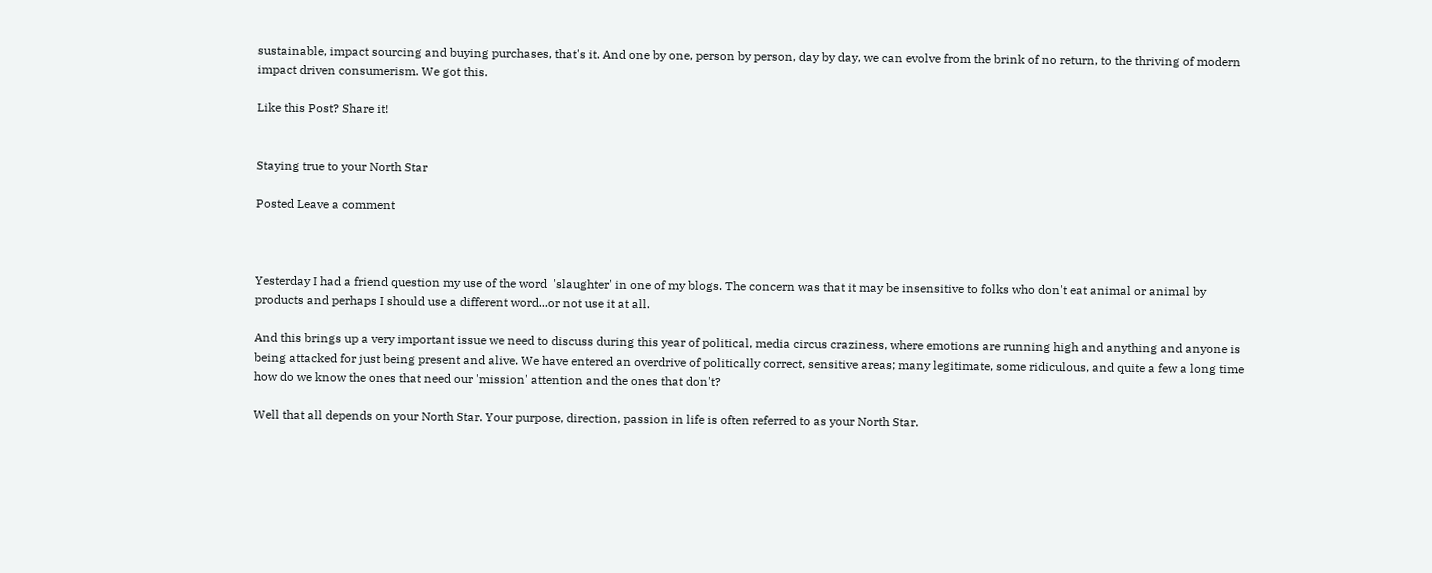sustainable, impact sourcing and buying purchases, that's it. And one by one, person by person, day by day, we can evolve from the brink of no return, to the thriving of modern impact driven consumerism. We got this.

Like this Post? Share it!


Staying true to your North Star

Posted Leave a comment



Yesterday I had a friend question my use of the word  'slaughter' in one of my blogs. The concern was that it may be insensitive to folks who don't eat animal or animal by products and perhaps I should use a different word...or not use it at all.

And this brings up a very important issue we need to discuss during this year of political, media circus craziness, where emotions are running high and anything and anyone is being attacked for just being present and alive. We have entered an overdrive of politically correct, sensitive areas; many legitimate, some ridiculous, and quite a few a long time how do we know the ones that need our 'mission' attention and the ones that don't?

Well that all depends on your North Star. Your purpose, direction, passion in life is often referred to as your North Star.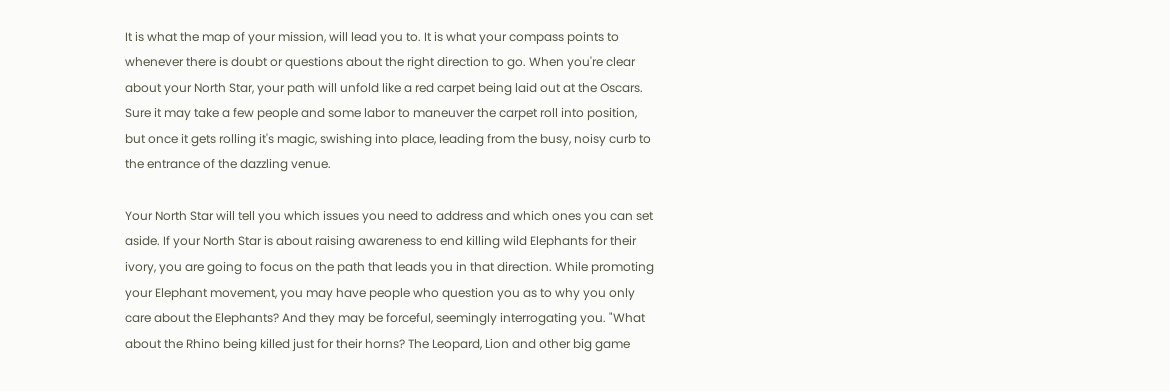It is what the map of your mission, will lead you to. It is what your compass points to whenever there is doubt or questions about the right direction to go. When you're clear about your North Star, your path will unfold like a red carpet being laid out at the Oscars. Sure it may take a few people and some labor to maneuver the carpet roll into position, but once it gets rolling it's magic, swishing into place, leading from the busy, noisy curb to the entrance of the dazzling venue.

Your North Star will tell you which issues you need to address and which ones you can set aside. If your North Star is about raising awareness to end killing wild Elephants for their ivory, you are going to focus on the path that leads you in that direction. While promoting your Elephant movement, you may have people who question you as to why you only care about the Elephants? And they may be forceful, seemingly interrogating you. "What about the Rhino being killed just for their horns? The Leopard, Lion and other big game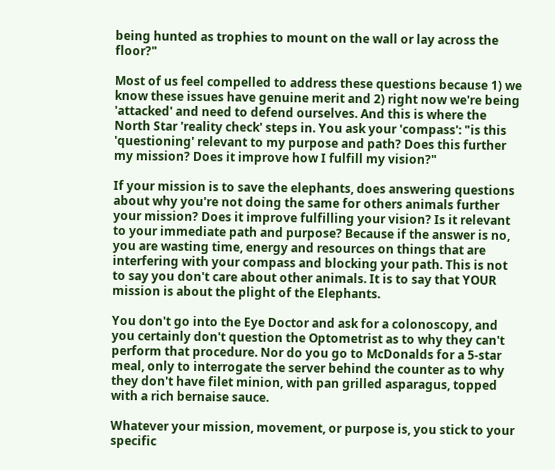being hunted as trophies to mount on the wall or lay across the floor?"

Most of us feel compelled to address these questions because 1) we know these issues have genuine merit and 2) right now we're being 'attacked' and need to defend ourselves. And this is where the North Star 'reality check' steps in. You ask your 'compass': "is this 'questioning' relevant to my purpose and path? Does this further my mission? Does it improve how I fulfill my vision?"

If your mission is to save the elephants, does answering questions about why you're not doing the same for others animals further your mission? Does it improve fulfilling your vision? Is it relevant to your immediate path and purpose? Because if the answer is no, you are wasting time, energy and resources on things that are interfering with your compass and blocking your path. This is not to say you don't care about other animals. It is to say that YOUR mission is about the plight of the Elephants.

You don't go into the Eye Doctor and ask for a colonoscopy, and you certainly don't question the Optometrist as to why they can't perform that procedure. Nor do you go to McDonalds for a 5-star meal, only to interrogate the server behind the counter as to why they don't have filet minion, with pan grilled asparagus, topped with a rich bernaise sauce.

Whatever your mission, movement, or purpose is, you stick to your specific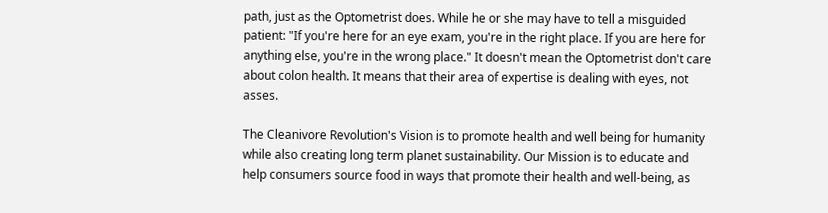path, just as the Optometrist does. While he or she may have to tell a misguided patient: "If you're here for an eye exam, you're in the right place. If you are here for anything else, you're in the wrong place." It doesn't mean the Optometrist don't care about colon health. It means that their area of expertise is dealing with eyes, not asses.

The Cleanivore Revolution's Vision is to promote health and well being for humanity while also creating long term planet sustainability. Our Mission is to educate and help consumers source food in ways that promote their health and well-being, as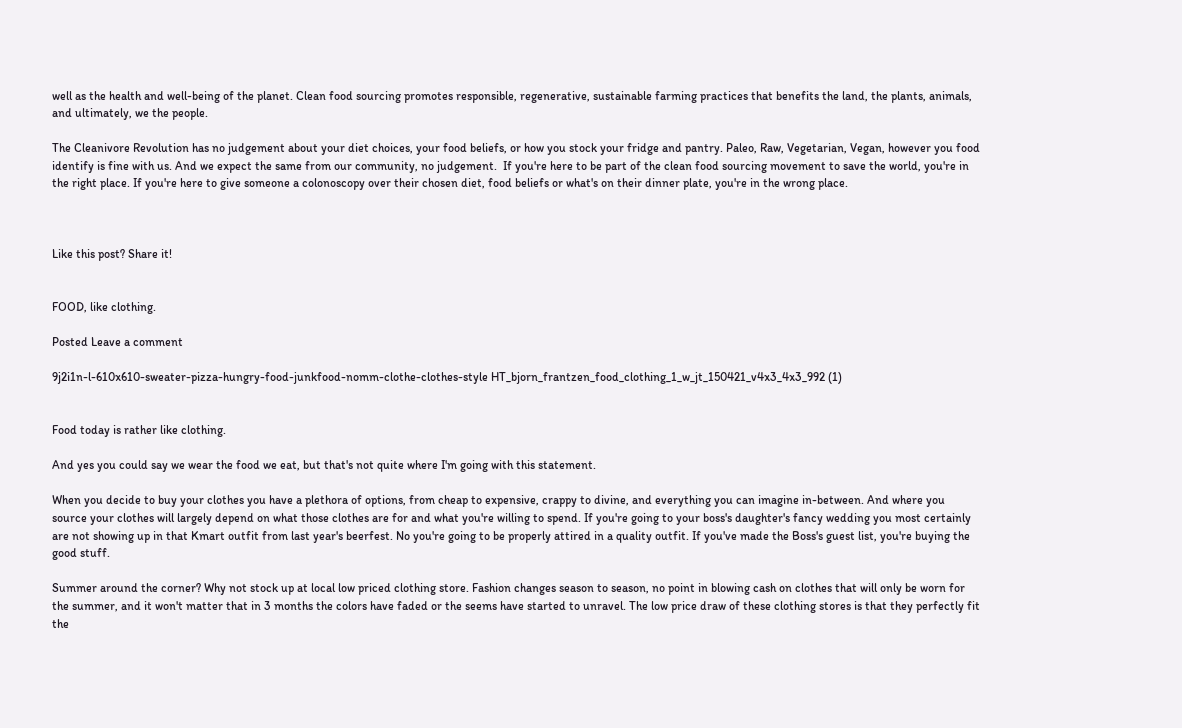well as the health and well-being of the planet. Clean food sourcing promotes responsible, regenerative, sustainable farming practices that benefits the land, the plants, animals, and ultimately, we the people.

The Cleanivore Revolution has no judgement about your diet choices, your food beliefs, or how you stock your fridge and pantry. Paleo, Raw, Vegetarian, Vegan, however you food identify is fine with us. And we expect the same from our community, no judgement.  If you're here to be part of the clean food sourcing movement to save the world, you're in the right place. If you're here to give someone a colonoscopy over their chosen diet, food beliefs or what's on their dinner plate, you're in the wrong place.



Like this post? Share it!


FOOD, like clothing.

Posted Leave a comment

9j2i1n-l-610x610-sweater-pizza-hungry-food-junkfood-nomm-clothe-clothes-style HT_bjorn_frantzen_food_clothing_1_w_jt_150421_v4x3_4x3_992 (1)


Food today is rather like clothing.

And yes you could say we wear the food we eat, but that's not quite where I'm going with this statement.

When you decide to buy your clothes you have a plethora of options, from cheap to expensive, crappy to divine, and everything you can imagine in-between. And where you source your clothes will largely depend on what those clothes are for and what you're willing to spend. If you're going to your boss's daughter's fancy wedding you most certainly are not showing up in that Kmart outfit from last year's beerfest. No you're going to be properly attired in a quality outfit. If you've made the Boss's guest list, you're buying the good stuff.

Summer around the corner? Why not stock up at local low priced clothing store. Fashion changes season to season, no point in blowing cash on clothes that will only be worn for the summer, and it won't matter that in 3 months the colors have faded or the seems have started to unravel. The low price draw of these clothing stores is that they perfectly fit the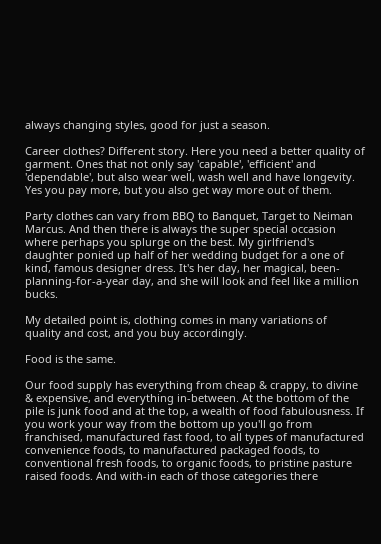always changing styles, good for just a season.

Career clothes? Different story. Here you need a better quality of garment. Ones that not only say 'capable', 'efficient' and 'dependable', but also wear well, wash well and have longevity. Yes you pay more, but you also get way more out of them.

Party clothes can vary from BBQ to Banquet, Target to Neiman Marcus. And then there is always the super special occasion where perhaps you splurge on the best. My girlfriend's daughter ponied up half of her wedding budget for a one of kind, famous designer dress. It's her day, her magical, been-planning-for-a-year day, and she will look and feel like a million bucks.

My detailed point is, clothing comes in many variations of quality and cost, and you buy accordingly.

Food is the same.

Our food supply has everything from cheap & crappy, to divine & expensive, and everything in-between. At the bottom of the pile is junk food and at the top, a wealth of food fabulousness. If you work your way from the bottom up you'll go from franchised, manufactured fast food, to all types of manufactured convenience foods, to manufactured packaged foods, to conventional fresh foods, to organic foods, to pristine pasture raised foods. And with-in each of those categories there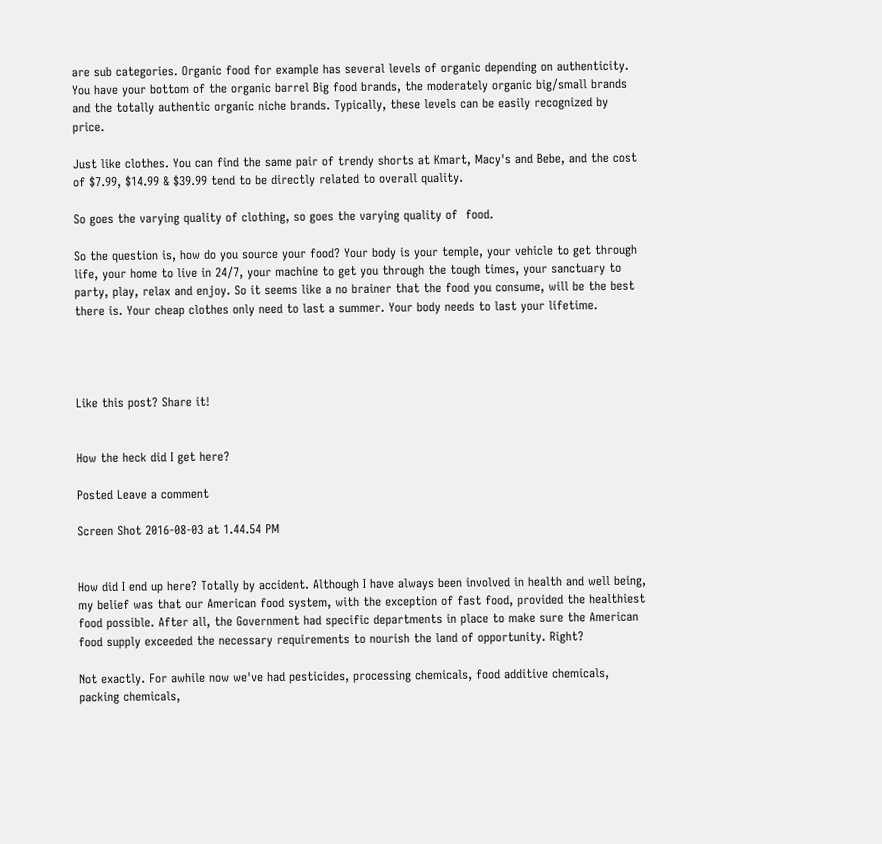are sub categories. Organic food for example has several levels of organic depending on authenticity. You have your bottom of the organic barrel Big food brands, the moderately organic big/small brands and the totally authentic organic niche brands. Typically, these levels can be easily recognized by price.

Just like clothes. You can find the same pair of trendy shorts at Kmart, Macy's and Bebe, and the cost of $7.99, $14.99 & $39.99 tend to be directly related to overall quality.

So goes the varying quality of clothing, so goes the varying quality of  food.

So the question is, how do you source your food? Your body is your temple, your vehicle to get through life, your home to live in 24/7, your machine to get you through the tough times, your sanctuary to party, play, relax and enjoy. So it seems like a no brainer that the food you consume, will be the best there is. Your cheap clothes only need to last a summer. Your body needs to last your lifetime.




Like this post? Share it!


How the heck did I get here?

Posted Leave a comment

Screen Shot 2016-08-03 at 1.44.54 PM


How did I end up here? Totally by accident. Although I have always been involved in health and well being, my belief was that our American food system, with the exception of fast food, provided the healthiest food possible. After all, the Government had specific departments in place to make sure the American food supply exceeded the necessary requirements to nourish the land of opportunity. Right?

Not exactly. For awhile now we've had pesticides, processing chemicals, food additive chemicals, packing chemicals,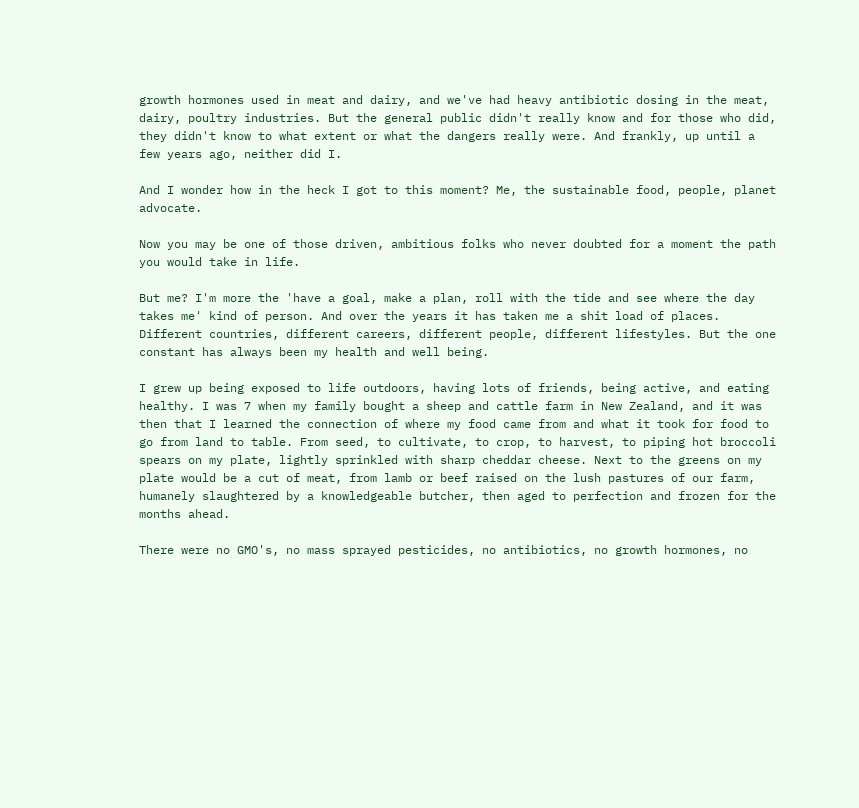growth hormones used in meat and dairy, and we've had heavy antibiotic dosing in the meat, dairy, poultry industries. But the general public didn't really know and for those who did, they didn't know to what extent or what the dangers really were. And frankly, up until a few years ago, neither did I.

And I wonder how in the heck I got to this moment? Me, the sustainable food, people, planet advocate.

Now you may be one of those driven, ambitious folks who never doubted for a moment the path you would take in life.

But me? I'm more the 'have a goal, make a plan, roll with the tide and see where the day takes me' kind of person. And over the years it has taken me a shit load of places. Different countries, different careers, different people, different lifestyles. But the one constant has always been my health and well being.

I grew up being exposed to life outdoors, having lots of friends, being active, and eating healthy. I was 7 when my family bought a sheep and cattle farm in New Zealand, and it was then that I learned the connection of where my food came from and what it took for food to go from land to table. From seed, to cultivate, to crop, to harvest, to piping hot broccoli spears on my plate, lightly sprinkled with sharp cheddar cheese. Next to the greens on my plate would be a cut of meat, from lamb or beef raised on the lush pastures of our farm, humanely slaughtered by a knowledgeable butcher, then aged to perfection and frozen for the months ahead.

There were no GMO's, no mass sprayed pesticides, no antibiotics, no growth hormones, no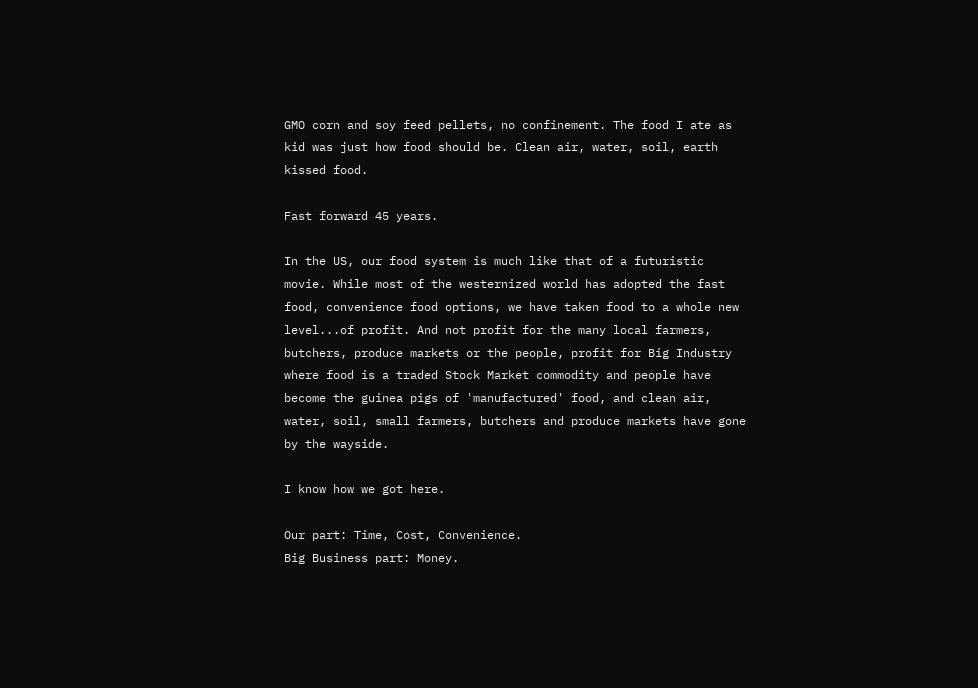GMO corn and soy feed pellets, no confinement. The food I ate as kid was just how food should be. Clean air, water, soil, earth kissed food.

Fast forward 45 years.

In the US, our food system is much like that of a futuristic movie. While most of the westernized world has adopted the fast food, convenience food options, we have taken food to a whole new level...of profit. And not profit for the many local farmers, butchers, produce markets or the people, profit for Big Industry where food is a traded Stock Market commodity and people have become the guinea pigs of 'manufactured' food, and clean air, water, soil, small farmers, butchers and produce markets have gone by the wayside.

I know how we got here.

Our part: Time, Cost, Convenience.
Big Business part: Money.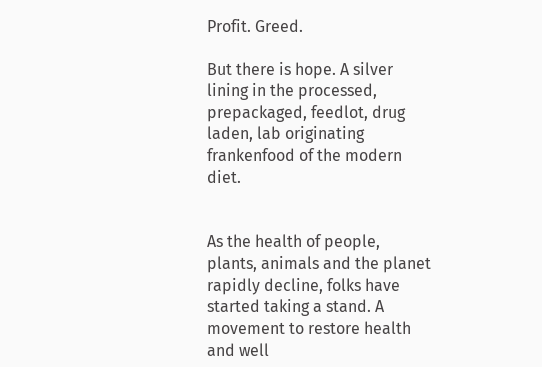Profit. Greed.

But there is hope. A silver lining in the processed, prepackaged, feedlot, drug laden, lab originating frankenfood of the modern diet.


As the health of people, plants, animals and the planet rapidly decline, folks have started taking a stand. A movement to restore health and well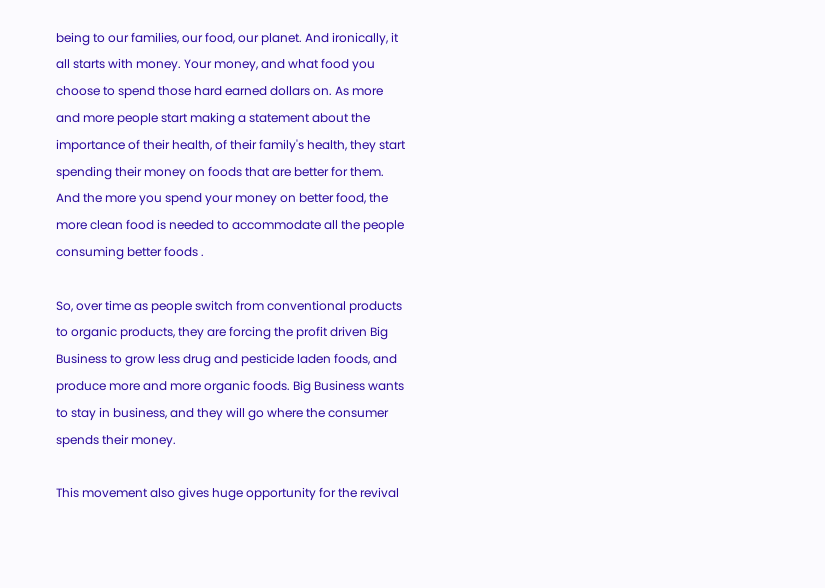being to our families, our food, our planet. And ironically, it all starts with money. Your money, and what food you choose to spend those hard earned dollars on. As more and more people start making a statement about the importance of their health, of their family's health, they start spending their money on foods that are better for them. And the more you spend your money on better food, the more clean food is needed to accommodate all the people consuming better foods .

So, over time as people switch from conventional products to organic products, they are forcing the profit driven Big Business to grow less drug and pesticide laden foods, and produce more and more organic foods. Big Business wants to stay in business, and they will go where the consumer spends their money.

This movement also gives huge opportunity for the revival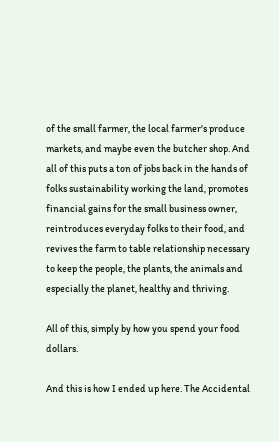of the small farmer, the local farmer's produce markets, and maybe even the butcher shop. And all of this puts a ton of jobs back in the hands of folks sustainability working the land, promotes financial gains for the small business owner, reintroduces everyday folks to their food, and revives the farm to table relationship necessary to keep the people, the plants, the animals and especially the planet, healthy and thriving.

All of this, simply by how you spend your food dollars.

And this is how I ended up here. The Accidental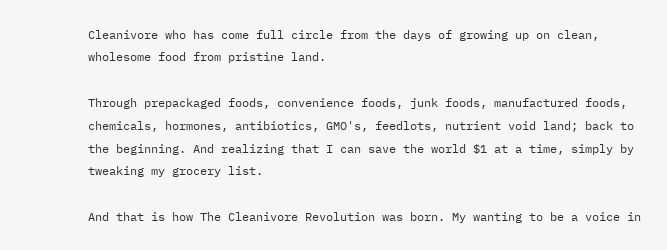Cleanivore who has come full circle from the days of growing up on clean, wholesome food from pristine land.

Through prepackaged foods, convenience foods, junk foods, manufactured foods, chemicals, hormones, antibiotics, GMO's, feedlots, nutrient void land; back to the beginning. And realizing that I can save the world $1 at a time, simply by tweaking my grocery list.

And that is how The Cleanivore Revolution was born. My wanting to be a voice in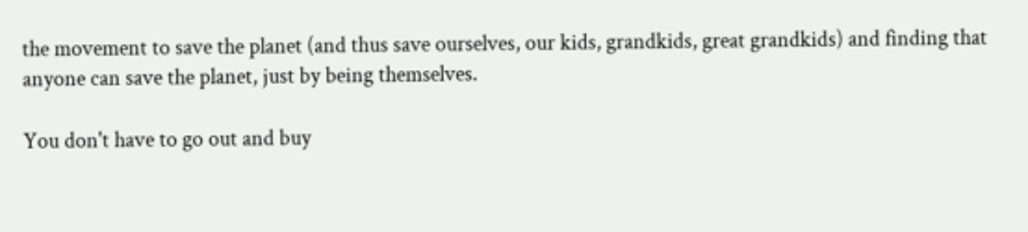the movement to save the planet (and thus save ourselves, our kids, grandkids, great grandkids) and finding that anyone can save the planet, just by being themselves.

You don't have to go out and buy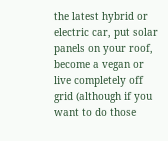the latest hybrid or electric car, put solar panels on your roof, become a vegan or live completely off grid (although if you want to do those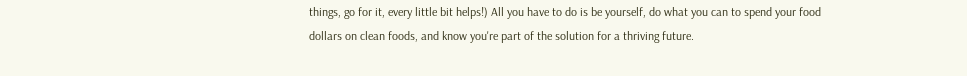things, go for it, every little bit helps!) All you have to do is be yourself, do what you can to spend your food dollars on clean foods, and know you're part of the solution for a thriving future.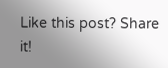Like this post? Share it!